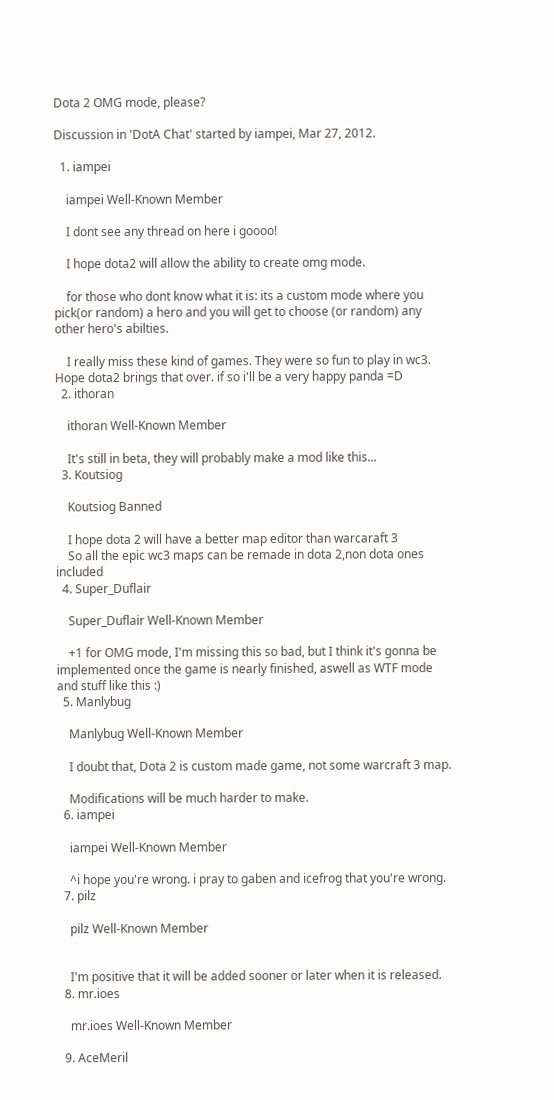Dota 2 OMG mode, please?

Discussion in 'DotA Chat' started by iampei, Mar 27, 2012.

  1. iampei

    iampei Well-Known Member

    I dont see any thread on here i goooo!

    I hope dota2 will allow the ability to create omg mode.

    for those who dont know what it is: its a custom mode where you pick(or random) a hero and you will get to choose (or random) any other hero's abilties.

    I really miss these kind of games. They were so fun to play in wc3. Hope dota2 brings that over. if so i'll be a very happy panda =D
  2. ithoran

    ithoran Well-Known Member

    It's still in beta, they will probably make a mod like this...
  3. Koutsiog

    Koutsiog Banned

    I hope dota 2 will have a better map editor than warcaraft 3
    So all the epic wc3 maps can be remade in dota 2,non dota ones included
  4. Super_Duflair

    Super_Duflair Well-Known Member

    +1 for OMG mode, I'm missing this so bad, but I think it's gonna be implemented once the game is nearly finished, aswell as WTF mode and stuff like this :)
  5. Manlybug

    Manlybug Well-Known Member

    I doubt that, Dota 2 is custom made game, not some warcraft 3 map.

    Modifications will be much harder to make.
  6. iampei

    iampei Well-Known Member

    ^i hope you're wrong. i pray to gaben and icefrog that you're wrong.
  7. pilz

    pilz Well-Known Member


    I'm positive that it will be added sooner or later when it is released.
  8. mr.ioes

    mr.ioes Well-Known Member

  9. AceMeril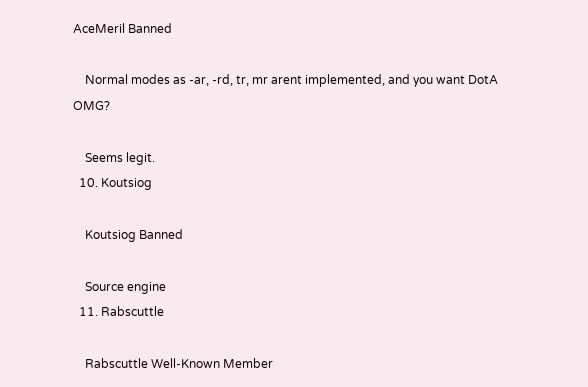AceMeril Banned

    Normal modes as -ar, -rd, tr, mr arent implemented, and you want DotA OMG?

    Seems legit.
  10. Koutsiog

    Koutsiog Banned

    Source engine
  11. Rabscuttle

    Rabscuttle Well-Known Member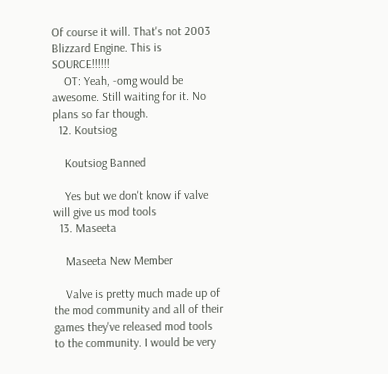Of course it will. That's not 2003 Blizzard Engine. This is SOURCE!!!!!!
    OT: Yeah, -omg would be awesome. Still waiting for it. No plans so far though.
  12. Koutsiog

    Koutsiog Banned

    Yes but we don't know if valve will give us mod tools
  13. Maseeta

    Maseeta New Member

    Valve is pretty much made up of the mod community and all of their games they've released mod tools to the community. I would be very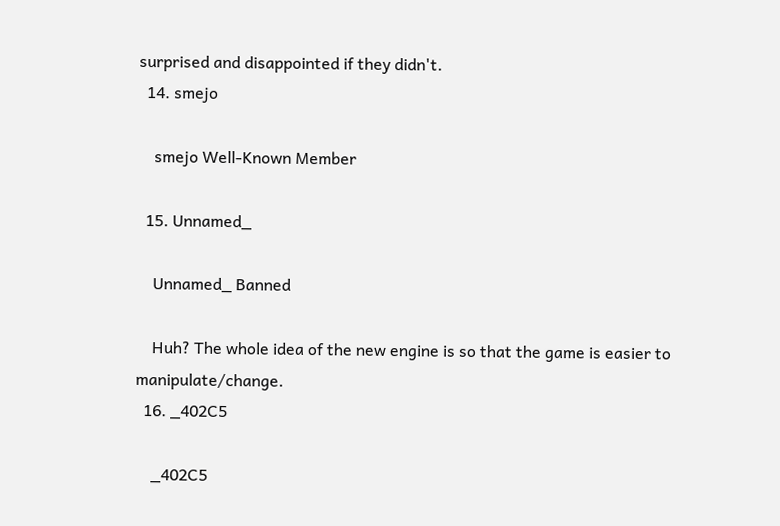surprised and disappointed if they didn't.
  14. smejo

    smejo Well-Known Member

  15. Unnamed_

    Unnamed_ Banned

    Huh? The whole idea of the new engine is so that the game is easier to manipulate/change.
  16. _402C5

    _402C5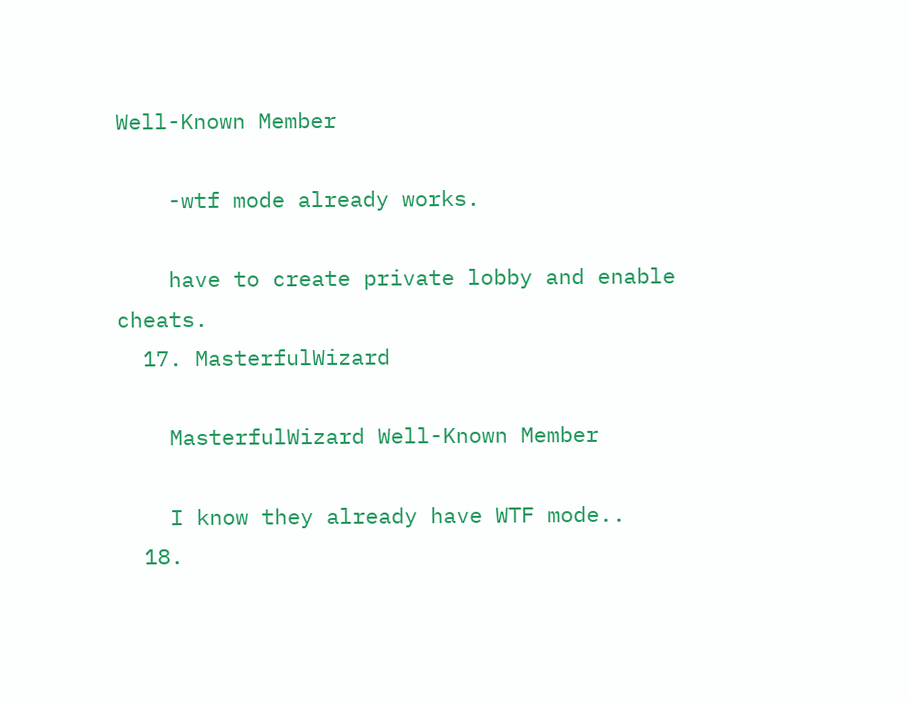Well-Known Member

    -wtf mode already works.

    have to create private lobby and enable cheats.
  17. MasterfulWizard

    MasterfulWizard Well-Known Member

    I know they already have WTF mode..
  18.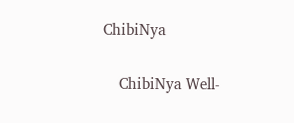ChibiNya

    ChibiNya Well-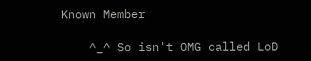Known Member

    ^_^ So isn't OMG called LoD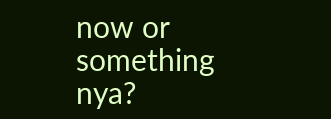now or something nya?